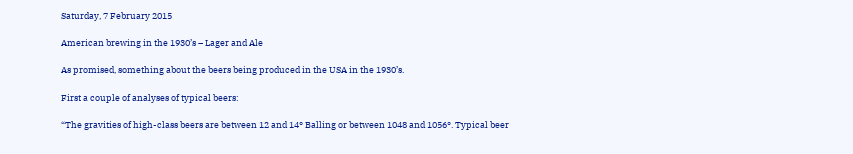Saturday, 7 February 2015

American brewing in the 1930’s – Lager and Ale

As promised, something about the beers being produced in the USA in the 1930’s.

First a couple of analyses of typical beers:

“The gravities of high-class beers are between 12 and 14° Balling or between 1048 and 1056°. Typical beer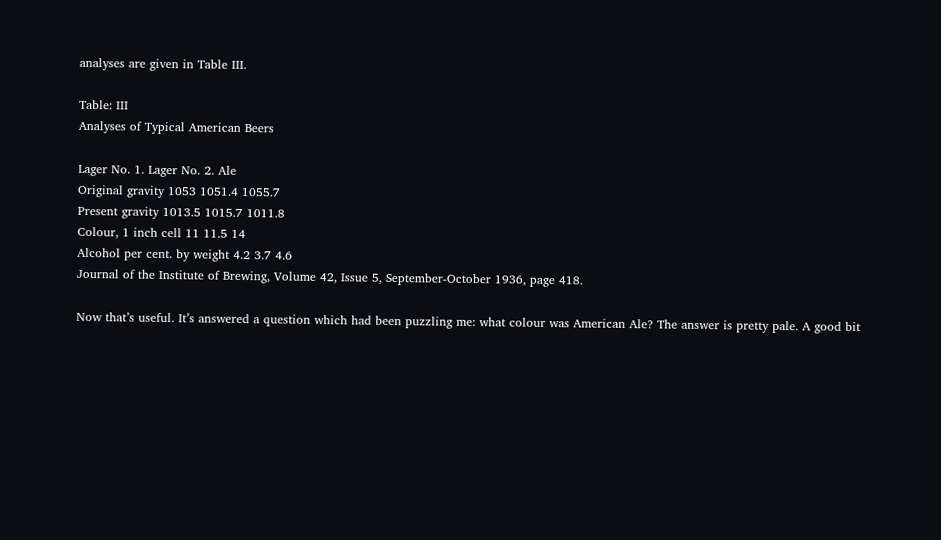analyses are given in Table III.

Table: III
Analyses of Typical American Beers

Lager No. 1. Lager No. 2. Ale
Original gravity 1053 1051.4 1055.7
Present gravity 1013.5 1015.7 1011.8
Colour, 1 inch cell 11 11.5 14
Alcohol per cent. by weight 4.2 3.7 4.6
Journal of the Institute of Brewing, Volume 42, Issue 5, September-October 1936, page 418.

Now that’s useful. It’s answered a question which had been puzzling me: what colour was American Ale? The answer is pretty pale. A good bit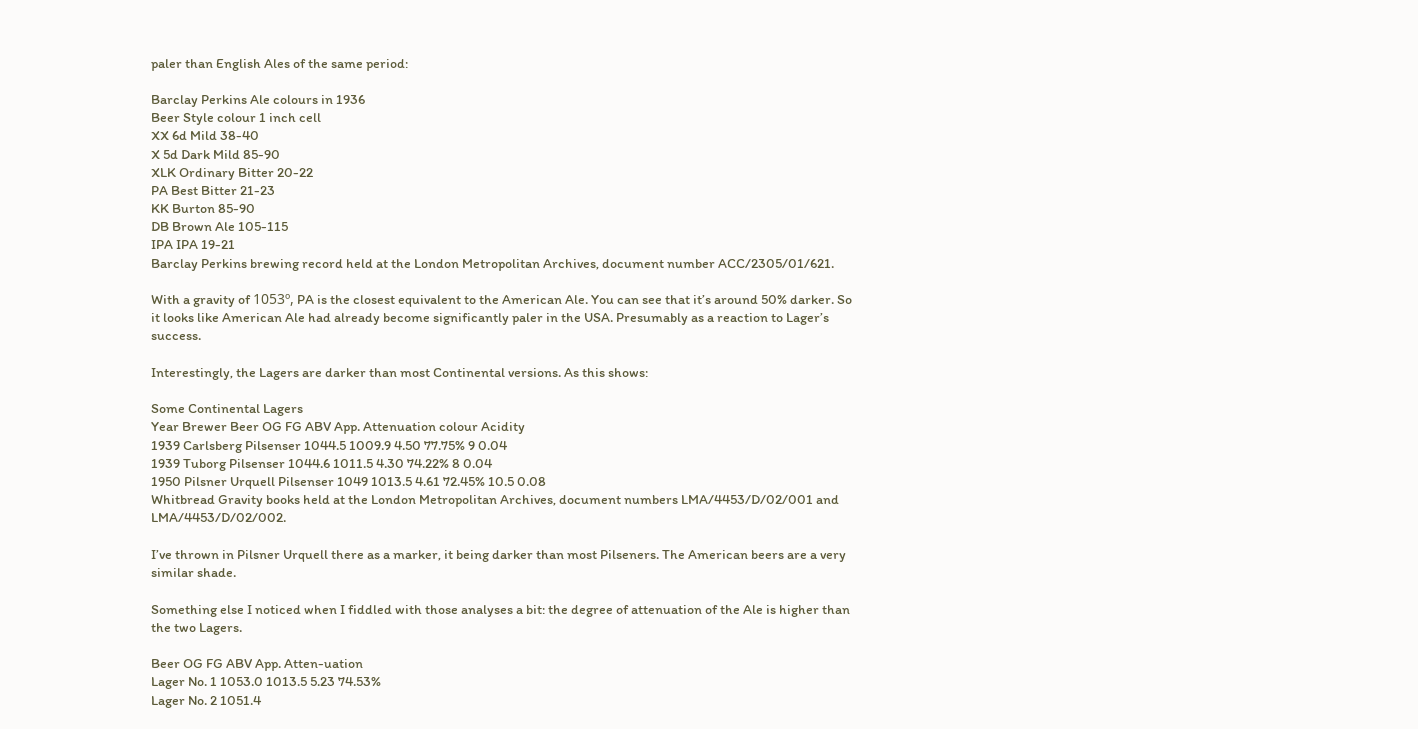paler than English Ales of the same period:

Barclay Perkins Ale colours in 1936
Beer Style colour 1 inch cell
XX 6d Mild 38-40
X 5d Dark Mild 85-90
XLK Ordinary Bitter 20-22
PA Best Bitter 21-23
KK Burton 85-90
DB Brown Ale 105-115
IPA IPA 19-21
Barclay Perkins brewing record held at the London Metropolitan Archives, document number ACC/2305/01/621.

With a gravity of 1053º, PA is the closest equivalent to the American Ale. You can see that it’s around 50% darker. So it looks like American Ale had already become significantly paler in the USA. Presumably as a reaction to Lager’s success.

Interestingly, the Lagers are darker than most Continental versions. As this shows:

Some Continental Lagers
Year Brewer Beer OG FG ABV App. Attenuation colour Acidity
1939 Carlsberg Pilsenser 1044.5 1009.9 4.50 77.75% 9 0.04
1939 Tuborg Pilsenser 1044.6 1011.5 4.30 74.22% 8 0.04
1950 Pilsner Urquell Pilsenser 1049 1013.5 4.61 72.45% 10.5 0.08
Whitbread Gravity books held at the London Metropolitan Archives, document numbers LMA/4453/D/02/001 and LMA/4453/D/02/002.

I’ve thrown in Pilsner Urquell there as a marker, it being darker than most Pilseners. The American beers are a very similar shade.

Something else I noticed when I fiddled with those analyses a bit: the degree of attenuation of the Ale is higher than the two Lagers.

Beer OG FG ABV App. Atten-uation
Lager No. 1 1053.0 1013.5 5.23 74.53%
Lager No. 2 1051.4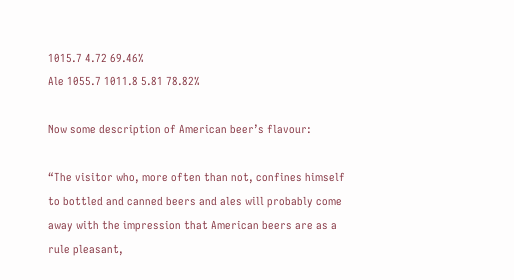1015.7 4.72 69.46%
Ale 1055.7 1011.8 5.81 78.82%

Now some description of American beer’s flavour:

“The visitor who, more often than not, confines himself to bottled and canned beers and ales will probably come away with the impression that American beers are as a rule pleasant,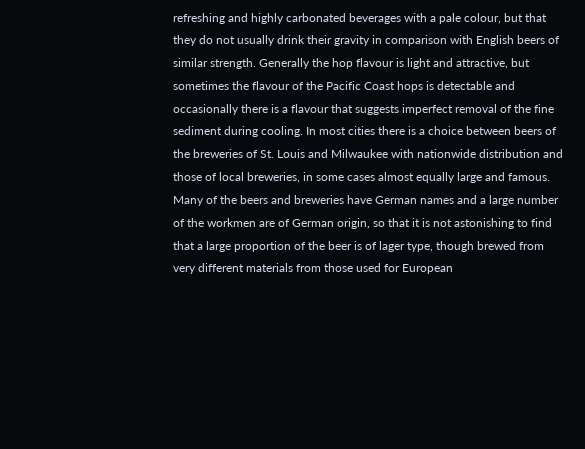refreshing and highly carbonated beverages with a pale colour, but that they do not usually drink their gravity in comparison with English beers of similar strength. Generally the hop flavour is light and attractive, but sometimes the flavour of the Pacific Coast hops is detectable and occasionally there is a flavour that suggests imperfect removal of the fine sediment during cooling. In most cities there is a choice between beers of the breweries of St. Louis and Milwaukee with nationwide distribution and those of local breweries, in some cases almost equally large and famous. Many of the beers and breweries have German names and a large number of the workmen are of German origin, so that it is not astonishing to find that a large proportion of the beer is of lager type, though brewed from very different materials from those used for European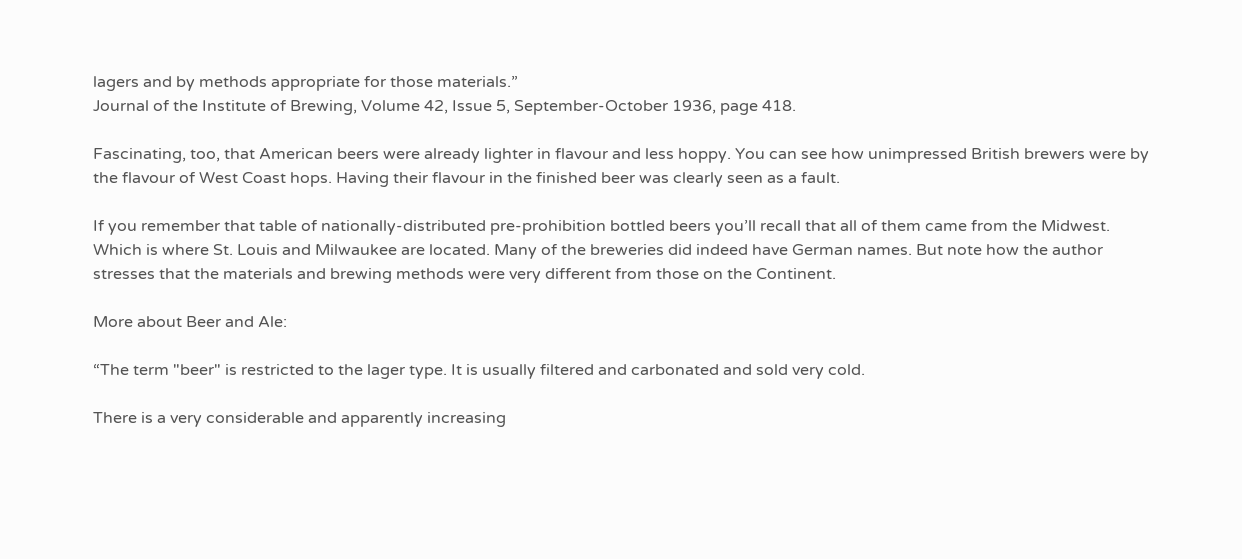lagers and by methods appropriate for those materials.”
Journal of the Institute of Brewing, Volume 42, Issue 5, September-October 1936, page 418.

Fascinating, too, that American beers were already lighter in flavour and less hoppy. You can see how unimpressed British brewers were by the flavour of West Coast hops. Having their flavour in the finished beer was clearly seen as a fault.

If you remember that table of nationally-distributed pre-prohibition bottled beers you’ll recall that all of them came from the Midwest. Which is where St. Louis and Milwaukee are located. Many of the breweries did indeed have German names. But note how the author stresses that the materials and brewing methods were very different from those on the Continent.

More about Beer and Ale:

“The term "beer" is restricted to the lager type. It is usually filtered and carbonated and sold very cold.

There is a very considerable and apparently increasing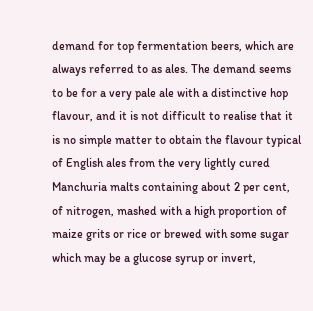demand for top fermentation beers, which are always referred to as ales. The demand seems to be for a very pale ale with a distinctive hop flavour, and it is not difficult to realise that it is no simple matter to obtain the flavour typical of English ales from the very lightly cured Manchuria malts containing about 2 per cent, of nitrogen, mashed with a high proportion of maize grits or rice or brewed with some sugar which may be a glucose syrup or invert,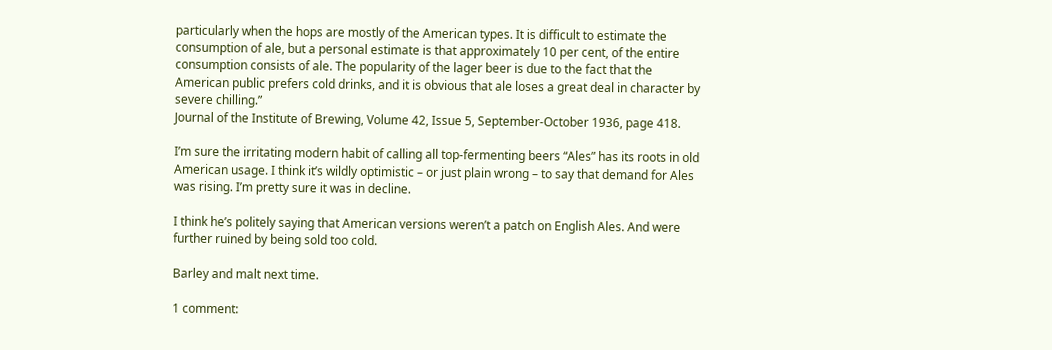particularly when the hops are mostly of the American types. It is difficult to estimate the consumption of ale, but a personal estimate is that approximately 10 per cent, of the entire consumption consists of ale. The popularity of the lager beer is due to the fact that the American public prefers cold drinks, and it is obvious that ale loses a great deal in character by severe chilling.”
Journal of the Institute of Brewing, Volume 42, Issue 5, September-October 1936, page 418.

I’m sure the irritating modern habit of calling all top-fermenting beers “Ales” has its roots in old American usage. I think it’s wildly optimistic – or just plain wrong – to say that demand for Ales was rising. I’m pretty sure it was in decline.

I think he’s politely saying that American versions weren’t a patch on English Ales. And were further ruined by being sold too cold.

Barley and malt next time.

1 comment: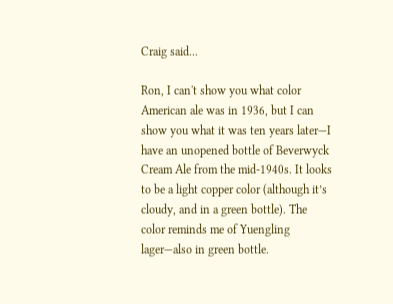Craig said...

Ron, I can't show you what color American ale was in 1936, but I can show you what it was ten years later—I have an unopened bottle of Beverwyck Cream Ale from the mid-1940s. It looks to be a light copper color (although it’s cloudy, and in a green bottle). The color reminds me of Yuengling lager—also in green bottle.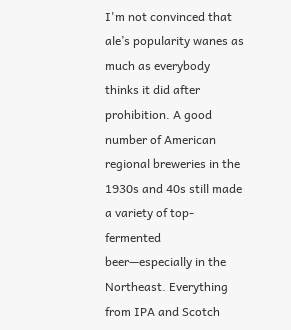I'm not convinced that ale’s popularity wanes as much as everybody thinks it did after prohibition. A good number of American regional breweries in the 1930s and 40s still made a variety of top-fermented beer—especially in the Northeast. Everything from IPA and Scotch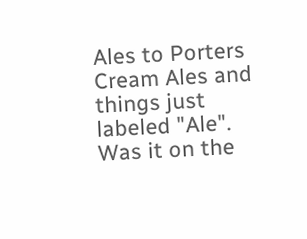Ales to Porters Cream Ales and things just labeled "Ale". Was it on the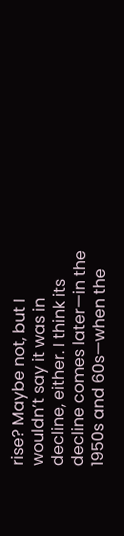rise? Maybe not, but I wouldn’t say it was in decline, either. I think its decline comes later—in the 1950s and 60s—when the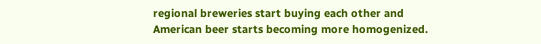regional breweries start buying each other and American beer starts becoming more homogenized.